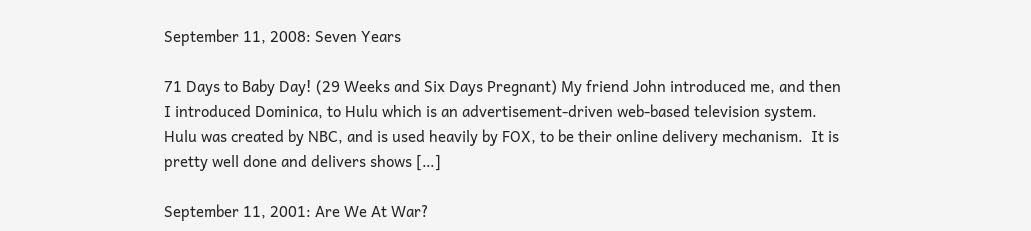September 11, 2008: Seven Years

71 Days to Baby Day! (29 Weeks and Six Days Pregnant) My friend John introduced me, and then I introduced Dominica, to Hulu which is an advertisement-driven web-based television system.  Hulu was created by NBC, and is used heavily by FOX, to be their online delivery mechanism.  It is pretty well done and delivers shows […]

September 11, 2001: Are We At War?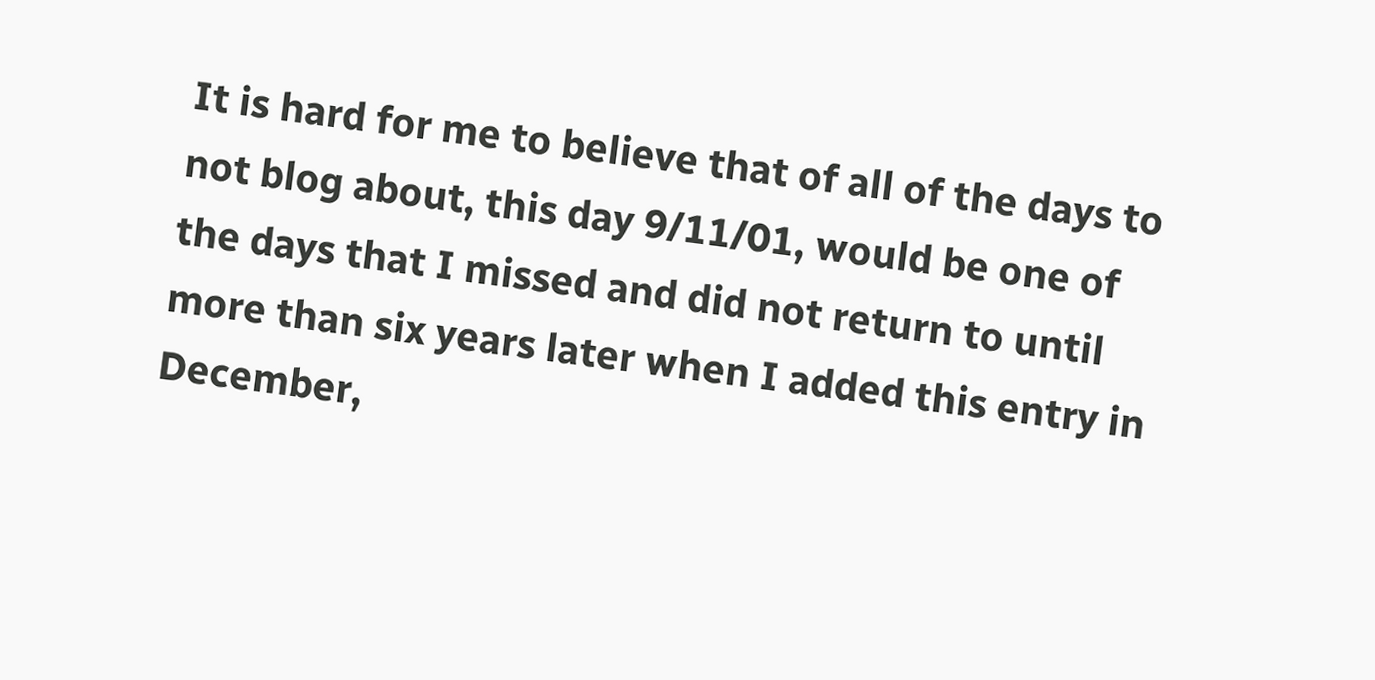It is hard for me to believe that of all of the days to not blog about, this day 9/11/01, would be one of the days that I missed and did not return to until more than six years later when I added this entry in December,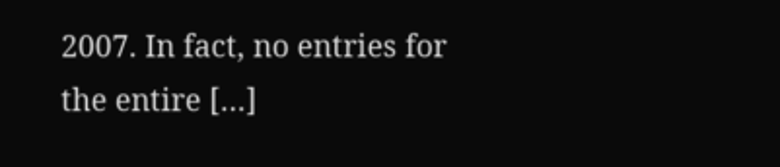2007. In fact, no entries for the entire […]